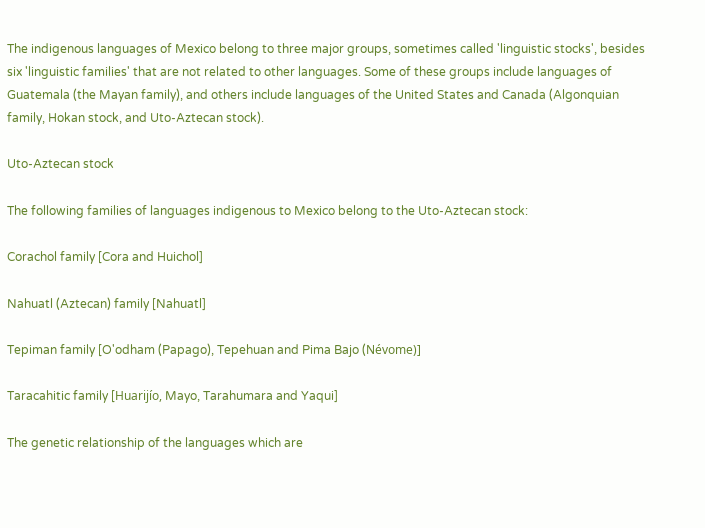The indigenous languages of Mexico belong to three major groups, sometimes called 'linguistic stocks', besides six 'linguistic families' that are not related to other languages. Some of these groups include languages of Guatemala (the Mayan family), and others include languages of the United States and Canada (Algonquian family, Hokan stock, and Uto-Aztecan stock).

Uto-Aztecan stock

The following families of languages indigenous to Mexico belong to the Uto-Aztecan stock:

Corachol family [Cora and Huichol]

Nahuatl (Aztecan) family [Nahuatl]

Tepiman family [O'odham (Papago), Tepehuan and Pima Bajo (Névome)]

Taracahitic family [Huarijío, Mayo, Tarahumara and Yaqui]

The genetic relationship of the languages which are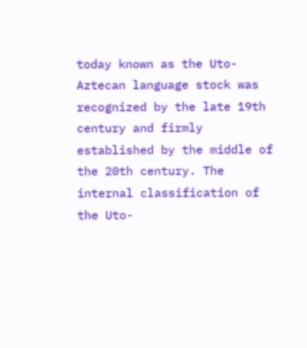today known as the Uto-Aztecan language stock was recognized by the late 19th century and firmly established by the middle of the 20th century. The internal classification of the Uto-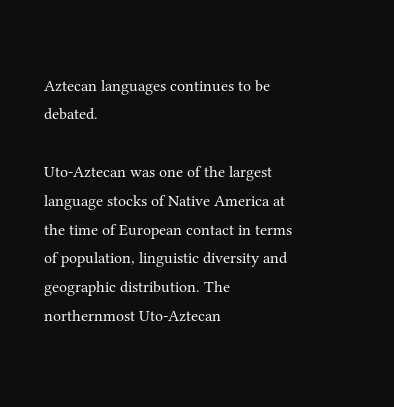Aztecan languages continues to be debated.

Uto-Aztecan was one of the largest language stocks of Native America at the time of European contact in terms of population, linguistic diversity and geographic distribution. The northernmost Uto-Aztecan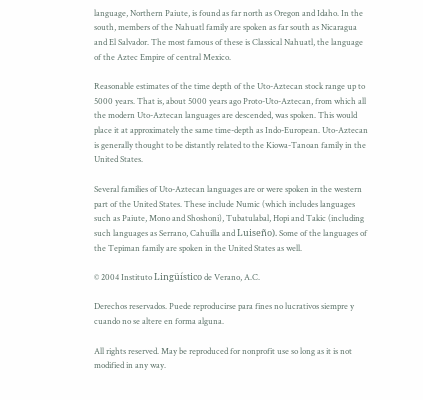language, Northern Paiute, is found as far north as Oregon and Idaho. In the south, members of the Nahuatl family are spoken as far south as Nicaragua and El Salvador. The most famous of these is Classical Nahuatl, the language of the Aztec Empire of central Mexico.

Reasonable estimates of the time depth of the Uto-Aztecan stock range up to 5000 years. That is, about 5000 years ago Proto-Uto-Aztecan, from which all the modern Uto-Aztecan languages are descended, was spoken. This would place it at approximately the same time-depth as Indo-European. Uto-Aztecan is generally thought to be distantly related to the Kiowa-Tanoan family in the United States.

Several families of Uto-Aztecan languages are or were spoken in the western part of the United States. These include Numic (which includes languages such as Paiute, Mono and Shoshoni), Tubatulabal, Hopi and Takic (including such languages as Serrano, Cahuilla and Luiseño). Some of the languages of the Tepiman family are spoken in the United States as well.

© 2004 Instituto Lingüístico de Verano, A.C.

Derechos reservados. Puede reproducirse para fines no lucrativos siempre y cuando no se altere en forma alguna.

All rights reserved. May be reproduced for nonprofit use so long as it is not modified in any way.